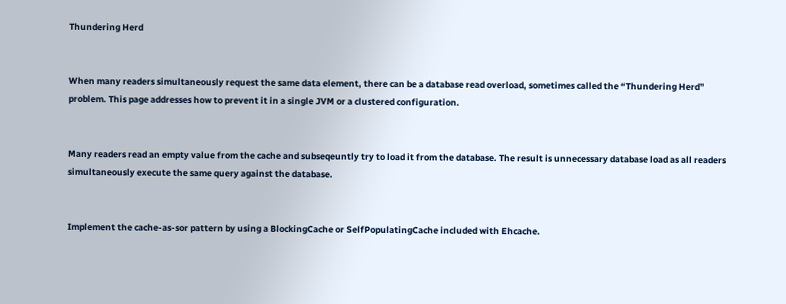Thundering Herd


When many readers simultaneously request the same data element, there can be a database read overload, sometimes called the “Thundering Herd” problem. This page addresses how to prevent it in a single JVM or a clustered configuration.


Many readers read an empty value from the cache and subseqeuntly try to load it from the database. The result is unnecessary database load as all readers simultaneously execute the same query against the database.


Implement the cache-as-sor pattern by using a BlockingCache or SelfPopulatingCache included with Ehcache.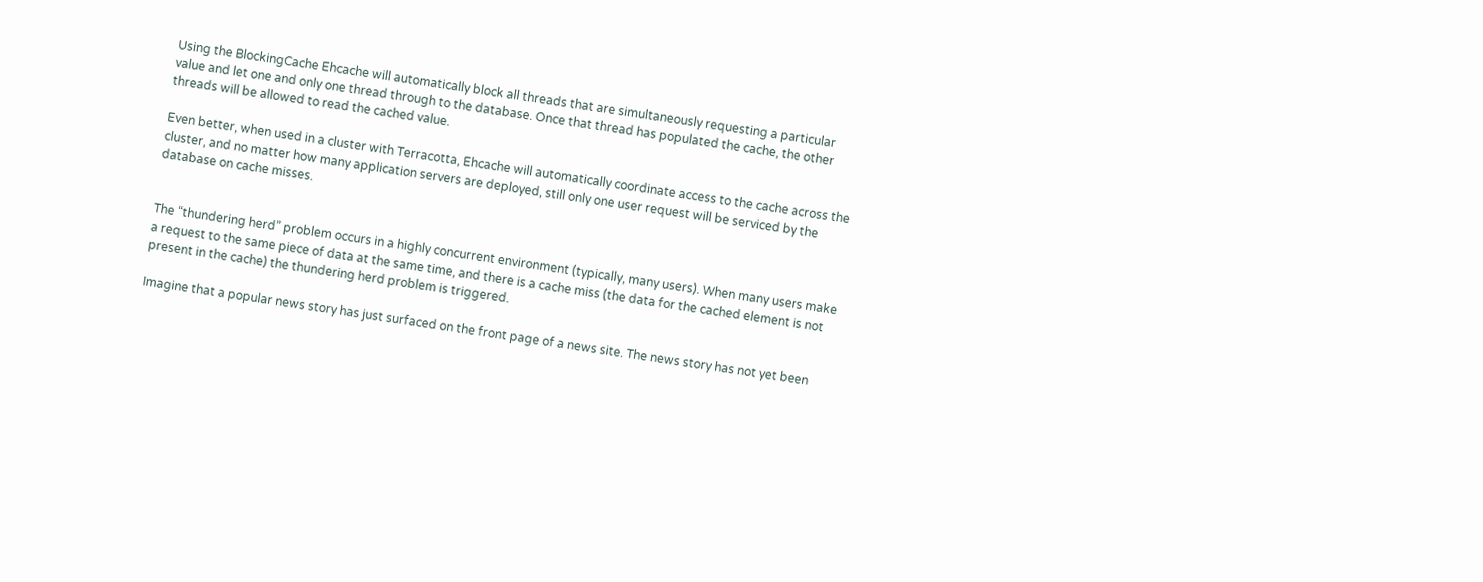Using the BlockingCache Ehcache will automatically block all threads that are simultaneously requesting a particular value and let one and only one thread through to the database. Once that thread has populated the cache, the other threads will be allowed to read the cached value.

Even better, when used in a cluster with Terracotta, Ehcache will automatically coordinate access to the cache across the cluster, and no matter how many application servers are deployed, still only one user request will be serviced by the database on cache misses.


The “thundering herd” problem occurs in a highly concurrent environment (typically, many users). When many users make a request to the same piece of data at the same time, and there is a cache miss (the data for the cached element is not present in the cache) the thundering herd problem is triggered.

Imagine that a popular news story has just surfaced on the front page of a news site. The news story has not yet been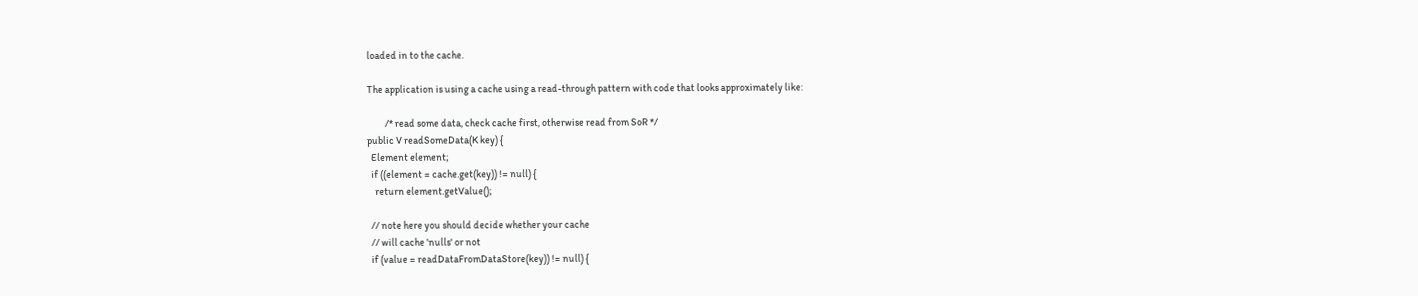loaded in to the cache.

The application is using a cache using a read-through pattern with code that looks approximately like:

         /* read some data, check cache first, otherwise read from SoR */
public V readSomeData(K key) {
  Element element;
  if ((element = cache.get(key)) != null) {
    return element.getValue();

  // note here you should decide whether your cache
  // will cache 'nulls' or not
  if (value = readDataFromDataStore(key)) != null) {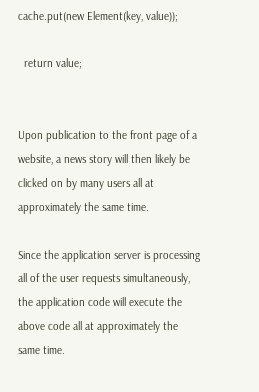cache.put(new Element(key, value));

  return value;


Upon publication to the front page of a website, a news story will then likely be clicked on by many users all at approximately the same time.

Since the application server is processing all of the user requests simultaneously, the application code will execute the above code all at approximately the same time.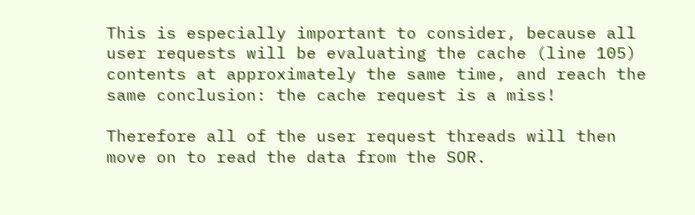This is especially important to consider, because all user requests will be evaluating the cache (line 105) contents at approximately the same time, and reach the same conclusion: the cache request is a miss!

Therefore all of the user request threads will then move on to read the data from the SOR.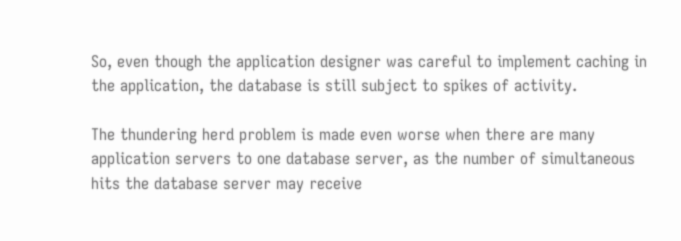So, even though the application designer was careful to implement caching in the application, the database is still subject to spikes of activity.

The thundering herd problem is made even worse when there are many application servers to one database server, as the number of simultaneous hits the database server may receive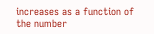increases as a function of the number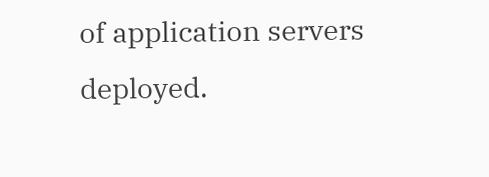of application servers deployed.